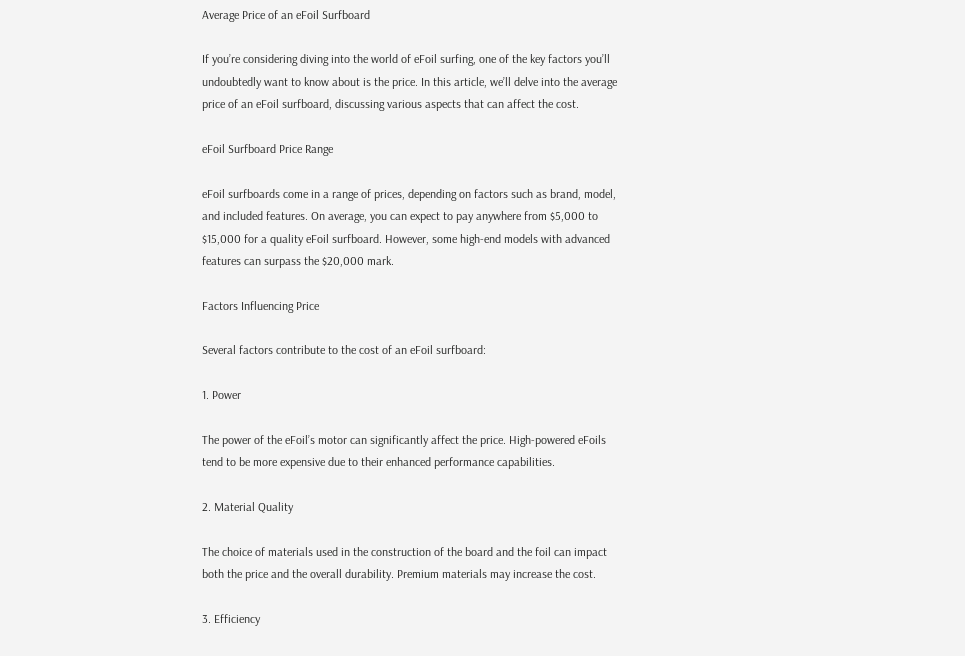Average Price of an eFoil Surfboard

If you’re considering diving into the world of eFoil surfing, one of the key factors you’ll undoubtedly want to know about is the price. In this article, we’ll delve into the average price of an eFoil surfboard, discussing various aspects that can affect the cost.

eFoil Surfboard Price Range

eFoil surfboards come in a range of prices, depending on factors such as brand, model, and included features. On average, you can expect to pay anywhere from $5,000 to $15,000 for a quality eFoil surfboard. However, some high-end models with advanced features can surpass the $20,000 mark.

Factors Influencing Price

Several factors contribute to the cost of an eFoil surfboard:

1. Power

The power of the eFoil’s motor can significantly affect the price. High-powered eFoils tend to be more expensive due to their enhanced performance capabilities.

2. Material Quality

The choice of materials used in the construction of the board and the foil can impact both the price and the overall durability. Premium materials may increase the cost.

3. Efficiency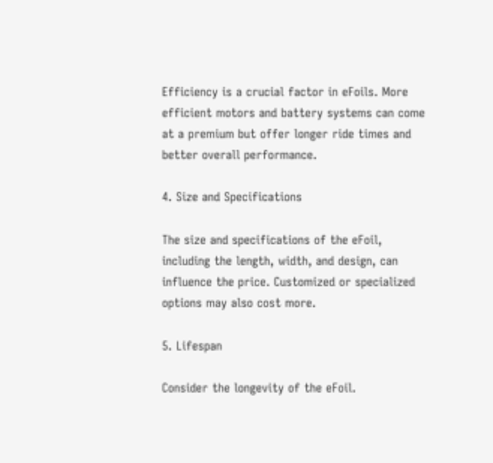Efficiency is a crucial factor in eFoils. More efficient motors and battery systems can come at a premium but offer longer ride times and better overall performance.

4. Size and Specifications

The size and specifications of the eFoil, including the length, width, and design, can influence the price. Customized or specialized options may also cost more.

5. Lifespan

Consider the longevity of the eFoil.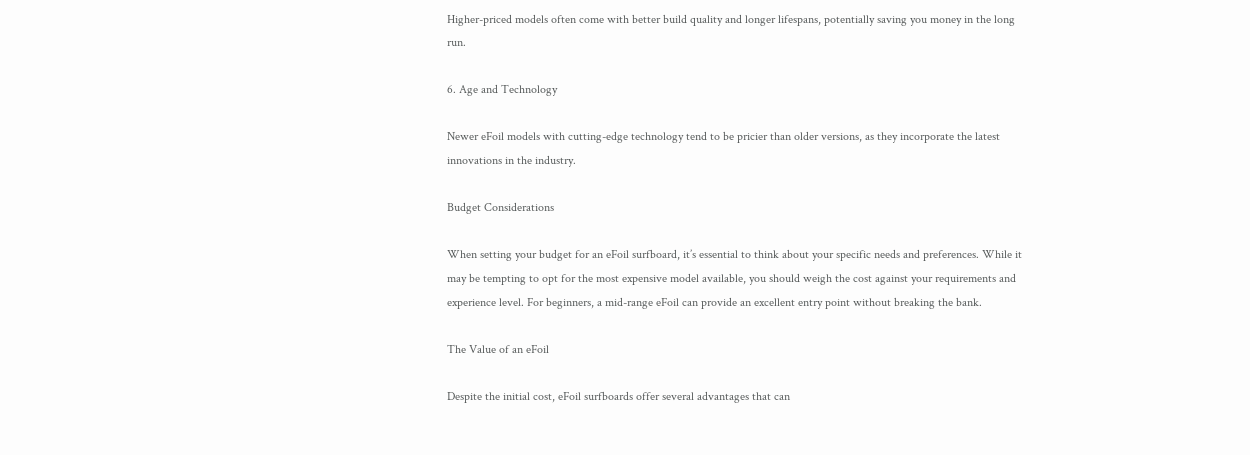Higher-priced models often come with better build quality and longer lifespans, potentially saving you money in the long run.

6. Age and Technology

Newer eFoil models with cutting-edge technology tend to be pricier than older versions, as they incorporate the latest innovations in the industry.

Budget Considerations

When setting your budget for an eFoil surfboard, it’s essential to think about your specific needs and preferences. While it may be tempting to opt for the most expensive model available, you should weigh the cost against your requirements and experience level. For beginners, a mid-range eFoil can provide an excellent entry point without breaking the bank.

The Value of an eFoil

Despite the initial cost, eFoil surfboards offer several advantages that can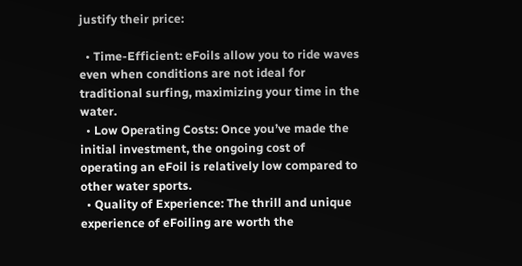justify their price:

  • Time-Efficient: eFoils allow you to ride waves even when conditions are not ideal for traditional surfing, maximizing your time in the water.
  • Low Operating Costs: Once you’ve made the initial investment, the ongoing cost of operating an eFoil is relatively low compared to other water sports.
  • Quality of Experience: The thrill and unique experience of eFoiling are worth the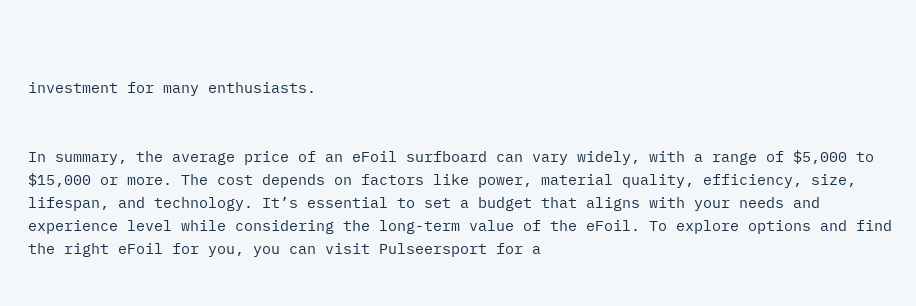investment for many enthusiasts.


In summary, the average price of an eFoil surfboard can vary widely, with a range of $5,000 to $15,000 or more. The cost depends on factors like power, material quality, efficiency, size, lifespan, and technology. It’s essential to set a budget that aligns with your needs and experience level while considering the long-term value of the eFoil. To explore options and find the right eFoil for you, you can visit Pulseersport for a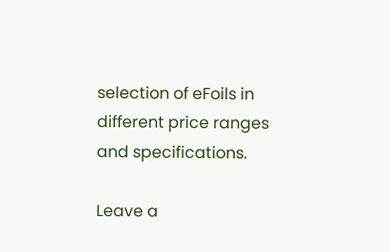selection of eFoils in different price ranges and specifications.

Leave a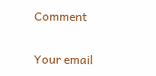Comment

Your email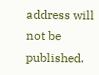address will not be published.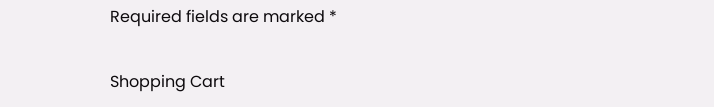Required fields are marked *

Shopping Cart